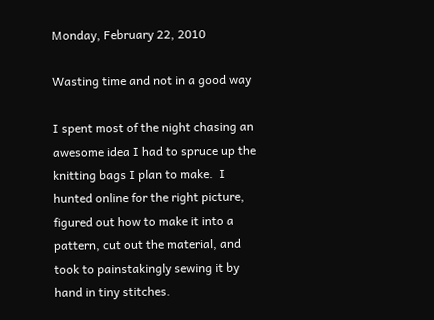Monday, February 22, 2010

Wasting time and not in a good way

I spent most of the night chasing an awesome idea I had to spruce up the knitting bags I plan to make.  I hunted online for the right picture, figured out how to make it into a pattern, cut out the material, and took to painstakingly sewing it by hand in tiny stitches.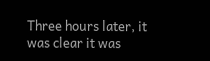Three hours later, it was clear it was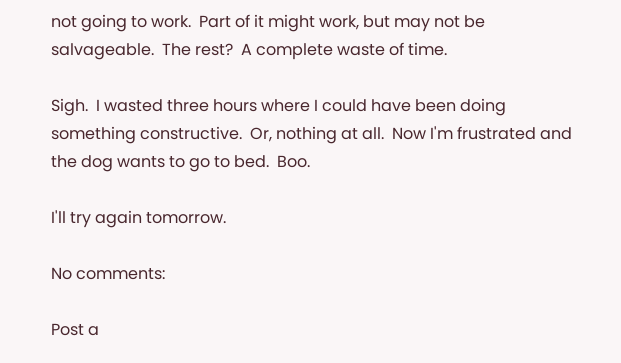not going to work.  Part of it might work, but may not be salvageable.  The rest?  A complete waste of time.

Sigh.  I wasted three hours where I could have been doing something constructive.  Or, nothing at all.  Now I'm frustrated and the dog wants to go to bed.  Boo.

I'll try again tomorrow.

No comments:

Post a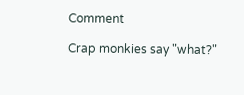Comment

Crap monkies say "what?"